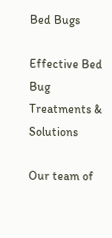Bed Bugs

Effective Bed Bug Treatments & Solutions

Our team of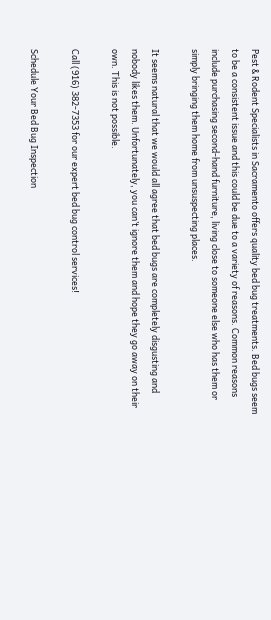Pest & Rodent Specialists in Sacramento offers quality bed bug treatments. Bed bugs seem to be a consistent issue and this could be due to a variety of reasons. Common reasons include purchasing second-hand furniture, living close to someone else who has them or simply bringing them home from unsuspecting places.

It seems natural that we would all agree that bed bugs are completely disgusting and nobody likes them. Unfortunately, you can’t ignore them and hope they go away on their own. This is not possible.

Call (916) 382-7353 for our expert bed bug control services!

Schedule Your Bed Bug Inspection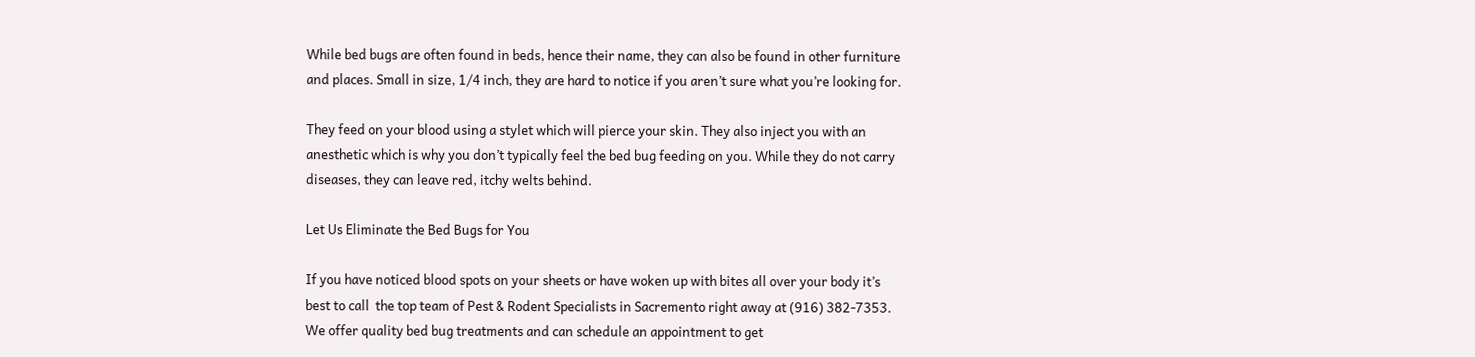While bed bugs are often found in beds, hence their name, they can also be found in other furniture and places. Small in size, 1/4 inch, they are hard to notice if you aren’t sure what you’re looking for.

They feed on your blood using a stylet which will pierce your skin. They also inject you with an anesthetic which is why you don’t typically feel the bed bug feeding on you. While they do not carry diseases, they can leave red, itchy welts behind.

Let Us Eliminate the Bed Bugs for You

If you have noticed blood spots on your sheets or have woken up with bites all over your body it’s best to call  the top team of Pest & Rodent Specialists in Sacremento right away at (916) 382-7353. We offer quality bed bug treatments and can schedule an appointment to get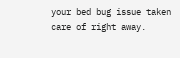your bed bug issue taken care of right away.